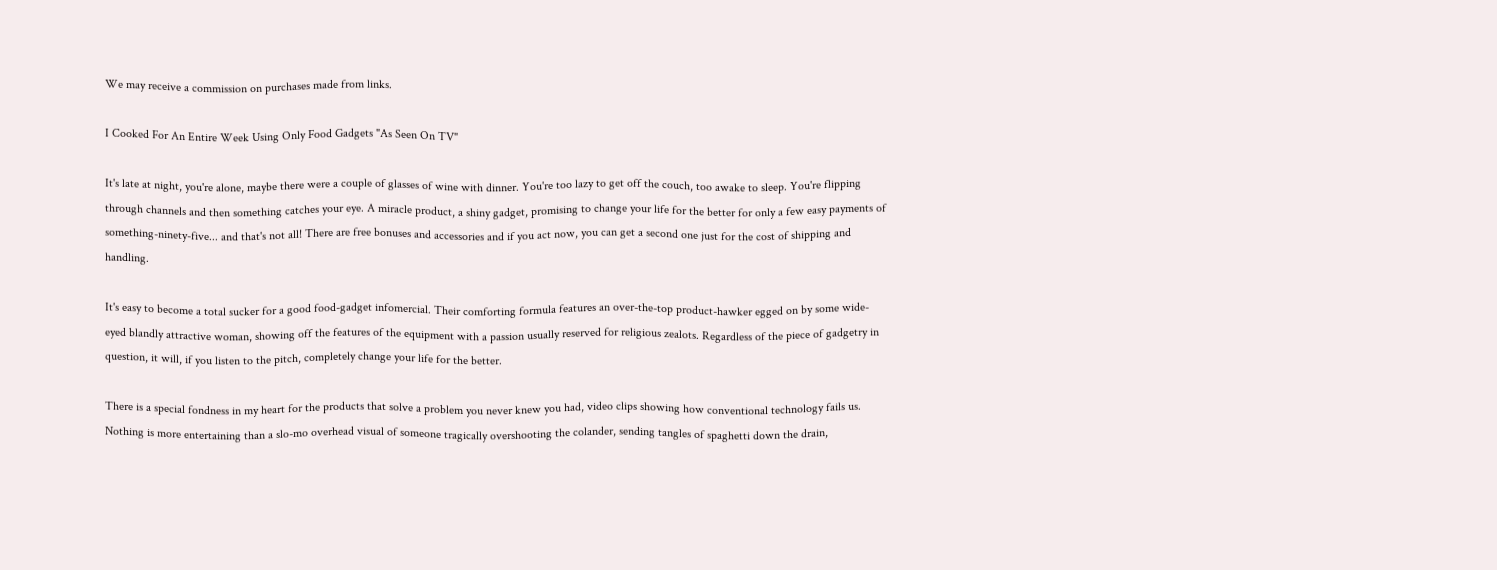We may receive a commission on purchases made from links.

I Cooked For An Entire Week Using Only Food Gadgets "As Seen On TV"

It's late at night, you're alone, maybe there were a couple of glasses of wine with dinner. You're too lazy to get off the couch, too awake to sleep. You're flipping through channels and then something catches your eye. A miracle product, a shiny gadget, promising to change your life for the better for only a few easy payments of something-ninety-five... and that's not all! There are free bonuses and accessories and if you act now, you can get a second one just for the cost of shipping and handling.

It's easy to become a total sucker for a good food-gadget infomercial. Their comforting formula features an over-the-top product-hawker egged on by some wide-eyed blandly attractive woman, showing off the features of the equipment with a passion usually reserved for religious zealots. Regardless of the piece of gadgetry in question, it will, if you listen to the pitch, completely change your life for the better.

There is a special fondness in my heart for the products that solve a problem you never knew you had, video clips showing how conventional technology fails us. Nothing is more entertaining than a slo-mo overhead visual of someone tragically overshooting the colander, sending tangles of spaghetti down the drain,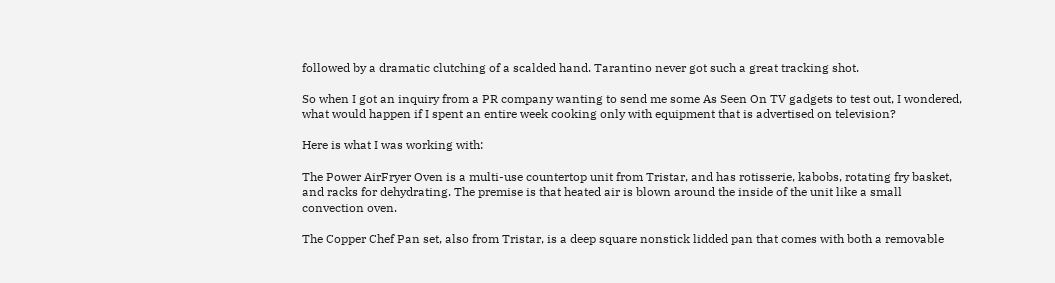followed by a dramatic clutching of a scalded hand. Tarantino never got such a great tracking shot.

So when I got an inquiry from a PR company wanting to send me some As Seen On TV gadgets to test out, I wondered, what would happen if I spent an entire week cooking only with equipment that is advertised on television?

Here is what I was working with:

The Power AirFryer Oven is a multi-use countertop unit from Tristar, and has rotisserie, kabobs, rotating fry basket, and racks for dehydrating. The premise is that heated air is blown around the inside of the unit like a small convection oven.

The Copper Chef Pan set, also from Tristar, is a deep square nonstick lidded pan that comes with both a removable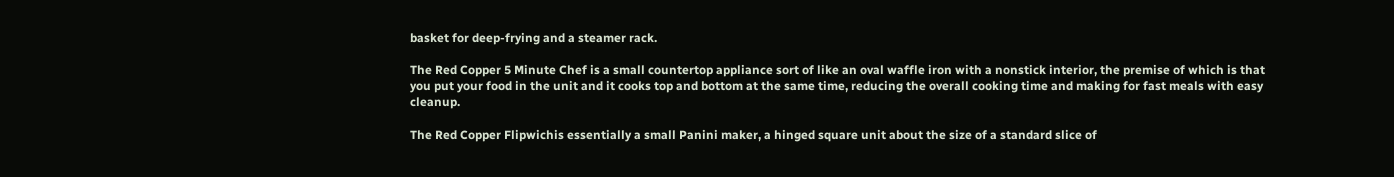basket for deep-frying and a steamer rack.

The Red Copper 5 Minute Chef is a small countertop appliance sort of like an oval waffle iron with a nonstick interior, the premise of which is that you put your food in the unit and it cooks top and bottom at the same time, reducing the overall cooking time and making for fast meals with easy cleanup.

The Red Copper Flipwichis essentially a small Panini maker, a hinged square unit about the size of a standard slice of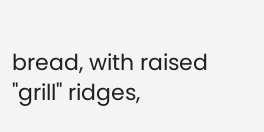bread, with raised "grill" ridges,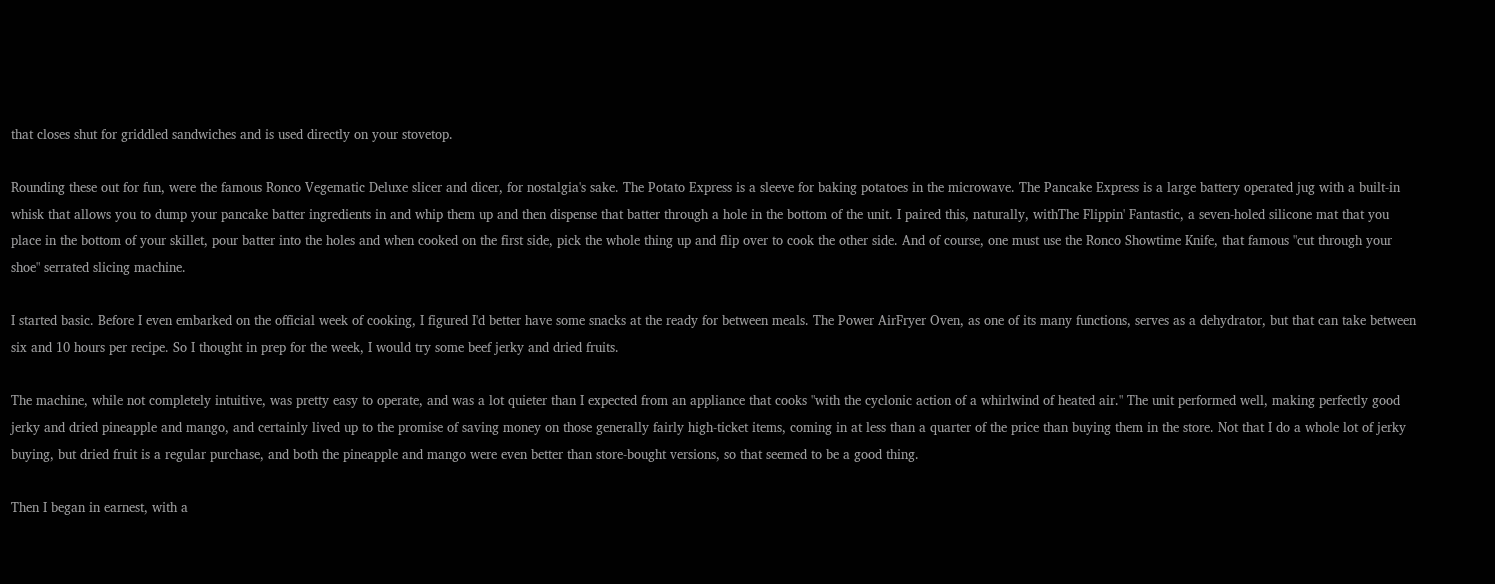that closes shut for griddled sandwiches and is used directly on your stovetop.

Rounding these out for fun, were the famous Ronco Vegematic Deluxe slicer and dicer, for nostalgia's sake. The Potato Express is a sleeve for baking potatoes in the microwave. The Pancake Express is a large battery operated jug with a built-in whisk that allows you to dump your pancake batter ingredients in and whip them up and then dispense that batter through a hole in the bottom of the unit. I paired this, naturally, withThe Flippin' Fantastic, a seven-holed silicone mat that you place in the bottom of your skillet, pour batter into the holes and when cooked on the first side, pick the whole thing up and flip over to cook the other side. And of course, one must use the Ronco Showtime Knife, that famous "cut through your shoe" serrated slicing machine.

I started basic. Before I even embarked on the official week of cooking, I figured I'd better have some snacks at the ready for between meals. The Power AirFryer Oven, as one of its many functions, serves as a dehydrator, but that can take between six and 10 hours per recipe. So I thought in prep for the week, I would try some beef jerky and dried fruits.

The machine, while not completely intuitive, was pretty easy to operate, and was a lot quieter than I expected from an appliance that cooks "with the cyclonic action of a whirlwind of heated air." The unit performed well, making perfectly good jerky and dried pineapple and mango, and certainly lived up to the promise of saving money on those generally fairly high-ticket items, coming in at less than a quarter of the price than buying them in the store. Not that I do a whole lot of jerky buying, but dried fruit is a regular purchase, and both the pineapple and mango were even better than store-bought versions, so that seemed to be a good thing.

Then I began in earnest, with a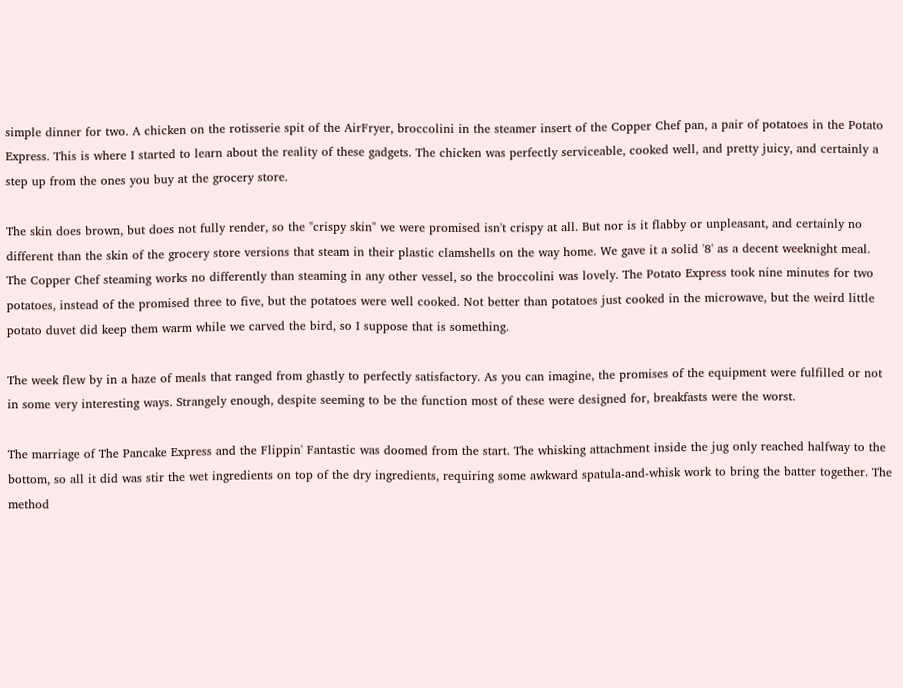simple dinner for two. A chicken on the rotisserie spit of the AirFryer, broccolini in the steamer insert of the Copper Chef pan, a pair of potatoes in the Potato Express. This is where I started to learn about the reality of these gadgets. The chicken was perfectly serviceable, cooked well, and pretty juicy, and certainly a step up from the ones you buy at the grocery store.

The skin does brown, but does not fully render, so the "crispy skin" we were promised isn't crispy at all. But nor is it flabby or unpleasant, and certainly no different than the skin of the grocery store versions that steam in their plastic clamshells on the way home. We gave it a solid '8' as a decent weeknight meal. The Copper Chef steaming works no differently than steaming in any other vessel, so the broccolini was lovely. The Potato Express took nine minutes for two potatoes, instead of the promised three to five, but the potatoes were well cooked. Not better than potatoes just cooked in the microwave, but the weird little potato duvet did keep them warm while we carved the bird, so I suppose that is something.

The week flew by in a haze of meals that ranged from ghastly to perfectly satisfactory. As you can imagine, the promises of the equipment were fulfilled or not in some very interesting ways. Strangely enough, despite seeming to be the function most of these were designed for, breakfasts were the worst.

The marriage of The Pancake Express and the Flippin' Fantastic was doomed from the start. The whisking attachment inside the jug only reached halfway to the bottom, so all it did was stir the wet ingredients on top of the dry ingredients, requiring some awkward spatula-and-whisk work to bring the batter together. The method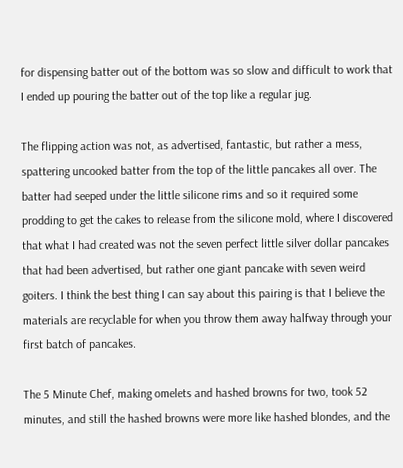for dispensing batter out of the bottom was so slow and difficult to work that I ended up pouring the batter out of the top like a regular jug.

The flipping action was not, as advertised, fantastic, but rather a mess, spattering uncooked batter from the top of the little pancakes all over. The batter had seeped under the little silicone rims and so it required some prodding to get the cakes to release from the silicone mold, where I discovered that what I had created was not the seven perfect little silver dollar pancakes that had been advertised, but rather one giant pancake with seven weird goiters. I think the best thing I can say about this pairing is that I believe the materials are recyclable for when you throw them away halfway through your first batch of pancakes.

The 5 Minute Chef, making omelets and hashed browns for two, took 52 minutes, and still the hashed browns were more like hashed blondes, and the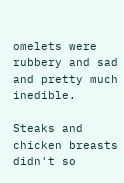omelets were rubbery and sad and pretty much inedible.

Steaks and chicken breasts didn't so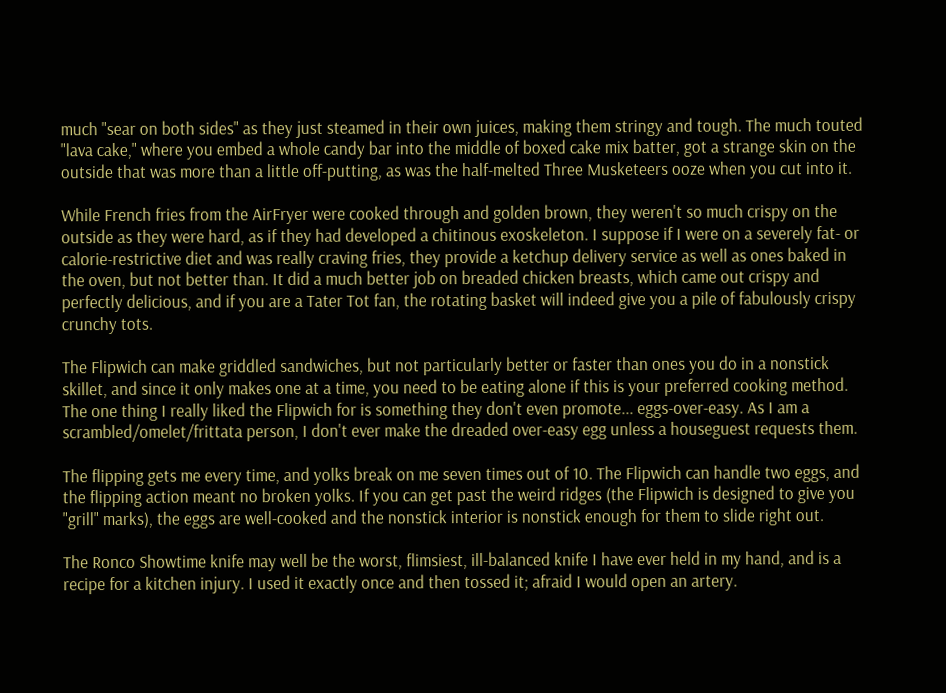much "sear on both sides" as they just steamed in their own juices, making them stringy and tough. The much touted "lava cake," where you embed a whole candy bar into the middle of boxed cake mix batter, got a strange skin on the outside that was more than a little off-putting, as was the half-melted Three Musketeers ooze when you cut into it.

While French fries from the AirFryer were cooked through and golden brown, they weren't so much crispy on the outside as they were hard, as if they had developed a chitinous exoskeleton. I suppose if I were on a severely fat- or calorie-restrictive diet and was really craving fries, they provide a ketchup delivery service as well as ones baked in the oven, but not better than. It did a much better job on breaded chicken breasts, which came out crispy and perfectly delicious, and if you are a Tater Tot fan, the rotating basket will indeed give you a pile of fabulously crispy crunchy tots.

The Flipwich can make griddled sandwiches, but not particularly better or faster than ones you do in a nonstick skillet, and since it only makes one at a time, you need to be eating alone if this is your preferred cooking method. The one thing I really liked the Flipwich for is something they don't even promote... eggs-over-easy. As I am a scrambled/omelet/frittata person, I don't ever make the dreaded over-easy egg unless a houseguest requests them.

The flipping gets me every time, and yolks break on me seven times out of 10. The Flipwich can handle two eggs, and the flipping action meant no broken yolks. If you can get past the weird ridges (the Flipwich is designed to give you "grill" marks), the eggs are well-cooked and the nonstick interior is nonstick enough for them to slide right out.

The Ronco Showtime knife may well be the worst, flimsiest, ill-balanced knife I have ever held in my hand, and is a recipe for a kitchen injury. I used it exactly once and then tossed it; afraid I would open an artery.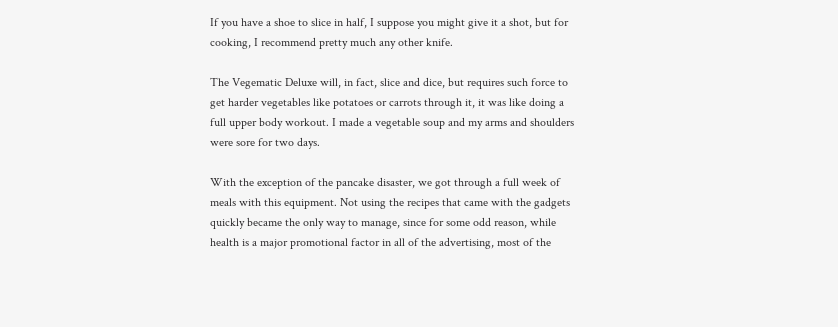If you have a shoe to slice in half, I suppose you might give it a shot, but for cooking, I recommend pretty much any other knife.

The Vegematic Deluxe will, in fact, slice and dice, but requires such force to get harder vegetables like potatoes or carrots through it, it was like doing a full upper body workout. I made a vegetable soup and my arms and shoulders were sore for two days.

With the exception of the pancake disaster, we got through a full week of meals with this equipment. Not using the recipes that came with the gadgets quickly became the only way to manage, since for some odd reason, while health is a major promotional factor in all of the advertising, most of the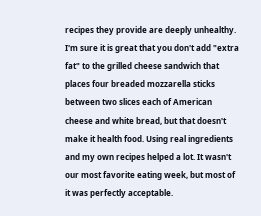recipes they provide are deeply unhealthy. I'm sure it is great that you don't add "extra fat" to the grilled cheese sandwich that places four breaded mozzarella sticks between two slices each of American cheese and white bread, but that doesn't make it health food. Using real ingredients and my own recipes helped a lot. It wasn't our most favorite eating week, but most of it was perfectly acceptable.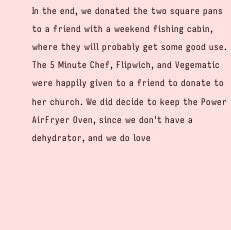In the end, we donated the two square pans to a friend with a weekend fishing cabin, where they will probably get some good use. The 5 Minute Chef, Flipwich, and Vegematic were happily given to a friend to donate to her church. We did decide to keep the Power AirFryer Oven, since we don't have a dehydrator, and we do love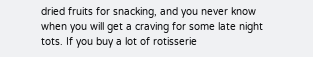dried fruits for snacking, and you never know when you will get a craving for some late night tots. If you buy a lot of rotisserie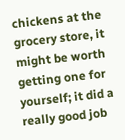chickens at the grocery store, it might be worth getting one for yourself; it did a really good job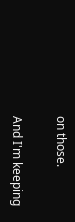on those.

And I'm keeping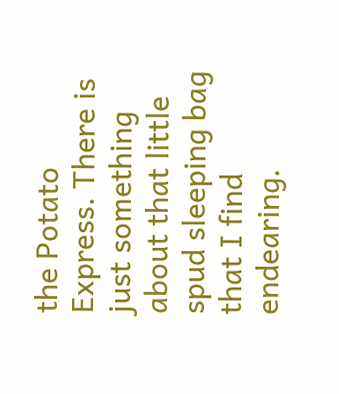the Potato Express. There is just something about that little spud sleeping bag that I find endearing.